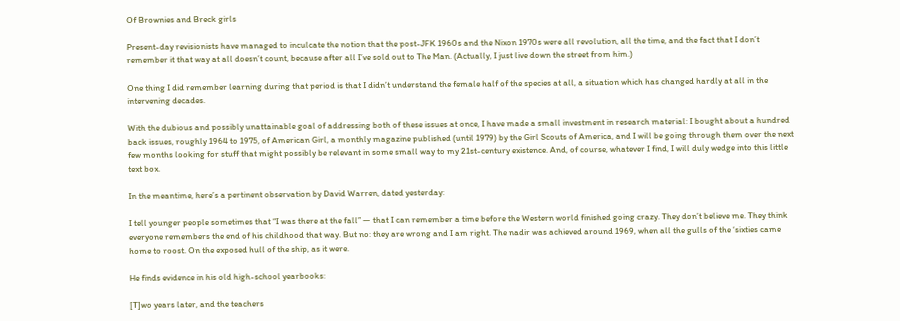Of Brownies and Breck girls

Present-day revisionists have managed to inculcate the notion that the post-JFK 1960s and the Nixon 1970s were all revolution, all the time, and the fact that I don’t remember it that way at all doesn’t count, because after all I’ve sold out to The Man. (Actually, I just live down the street from him.)

One thing I did remember learning during that period is that I didn’t understand the female half of the species at all, a situation which has changed hardly at all in the intervening decades.

With the dubious and possibly unattainable goal of addressing both of these issues at once, I have made a small investment in research material: I bought about a hundred back issues, roughly 1964 to 1975, of American Girl, a monthly magazine published (until 1979) by the Girl Scouts of America, and I will be going through them over the next few months looking for stuff that might possibly be relevant in some small way to my 21st-century existence. And, of course, whatever I find, I will duly wedge into this little text box.

In the meantime, here’s a pertinent observation by David Warren, dated yesterday:

I tell younger people sometimes that “I was there at the fall” — that I can remember a time before the Western world finished going crazy. They don’t believe me. They think everyone remembers the end of his childhood that way. But no: they are wrong and I am right. The nadir was achieved around 1969, when all the gulls of the ‘sixties came home to roost. On the exposed hull of the ship, as it were.

He finds evidence in his old high-school yearbooks:

[T]wo years later, and the teachers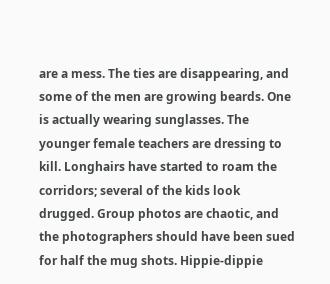are a mess. The ties are disappearing, and some of the men are growing beards. One is actually wearing sunglasses. The younger female teachers are dressing to kill. Longhairs have started to roam the corridors; several of the kids look drugged. Group photos are chaotic, and the photographers should have been sued for half the mug shots. Hippie-dippie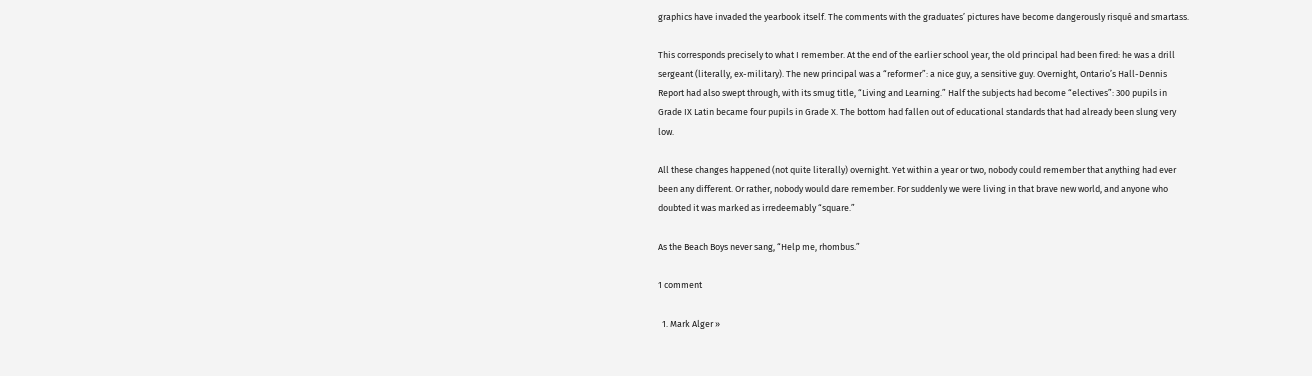graphics have invaded the yearbook itself. The comments with the graduates’ pictures have become dangerously risqué and smartass.

This corresponds precisely to what I remember. At the end of the earlier school year, the old principal had been fired: he was a drill sergeant (literally, ex-military). The new principal was a “reformer”: a nice guy, a sensitive guy. Overnight, Ontario’s Hall-Dennis Report had also swept through, with its smug title, “Living and Learning.” Half the subjects had become “electives”: 300 pupils in Grade IX Latin became four pupils in Grade X. The bottom had fallen out of educational standards that had already been slung very low.

All these changes happened (not quite literally) overnight. Yet within a year or two, nobody could remember that anything had ever been any different. Or rather, nobody would dare remember. For suddenly we were living in that brave new world, and anyone who doubted it was marked as irredeemably “square.”

As the Beach Boys never sang, “Help me, rhombus.”

1 comment

  1. Mark Alger »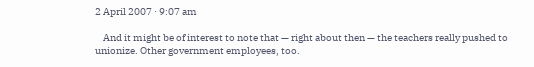2 April 2007 · 9:07 am

    And it might be of interest to note that — right about then — the teachers really pushed to unionize. Other government employees, too.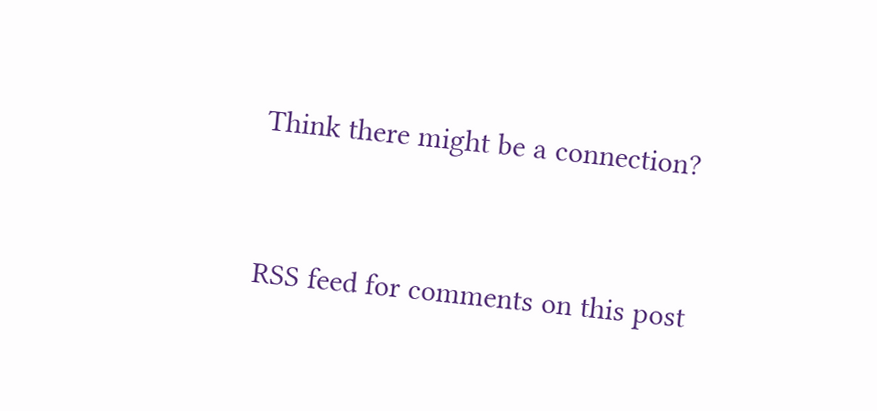Think there might be a connection?


RSS feed for comments on this post